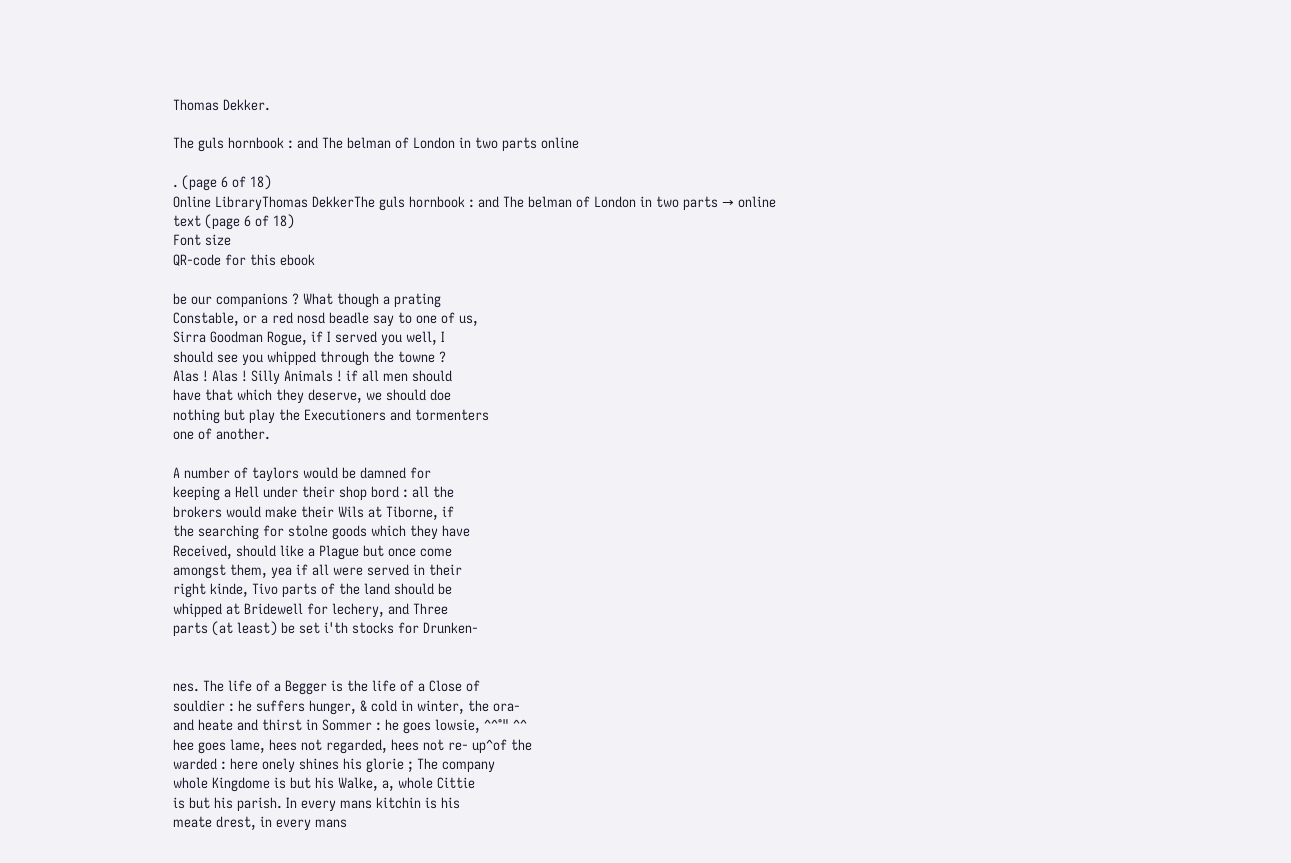Thomas Dekker.

The guls hornbook : and The belman of London in two parts online

. (page 6 of 18)
Online LibraryThomas DekkerThe guls hornbook : and The belman of London in two parts → online text (page 6 of 18)
Font size
QR-code for this ebook

be our companions ? What though a prating
Constable, or a red nosd beadle say to one of us,
Sirra Goodman Rogue, if I served you well, I
should see you whipped through the towne ?
Alas ! Alas ! Silly Animals ! if all men should
have that which they deserve, we should doe
nothing but play the Executioners and tormenters
one of another.

A number of taylors would be damned for
keeping a Hell under their shop bord : all the
brokers would make their Wils at Tiborne, if
the searching for stolne goods which they have
Received, should like a Plague but once come
amongst them, yea if all were served in their
right kinde, Tivo parts of the land should be
whipped at Bridewell for lechery, and Three
parts (at least) be set i'th stocks for Drunken-


nes. The life of a Begger is the life of a Close of
souldier : he suffers hunger, & cold in winter, the ora-
and heate and thirst in Sommer : he goes lowsie, ^^°" ^^
hee goes lame, hees not regarded, hees not re- up^of the
warded : here onely shines his glorie ; The company
whole Kingdome is but his Walke, a, whole Cittie
is but his parish. In every mans kitchin is his
meate drest, in every mans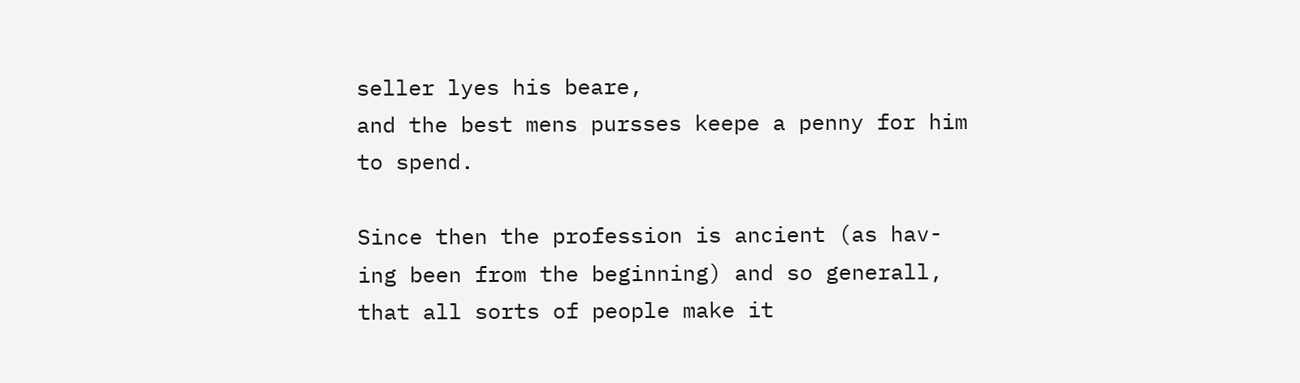seller lyes his beare,
and the best mens pursses keepe a penny for him
to spend.

Since then the profession is ancient (as hav-
ing been from the beginning) and so generall,
that all sorts of people make it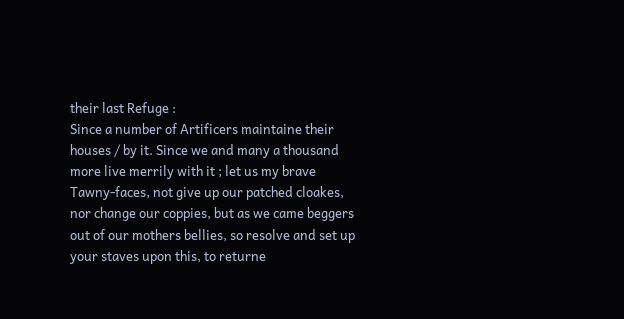their last Refuge :
Since a number of Artificers maintaine their
houses / by it. Since we and many a thousand
more live merrily with it ; let us my brave
Tawny-faces, not give up our patched cloakes,
nor change our coppies, but as we came beggers
out of our mothers bellies, so resolve and set up
your staves upon this, to returne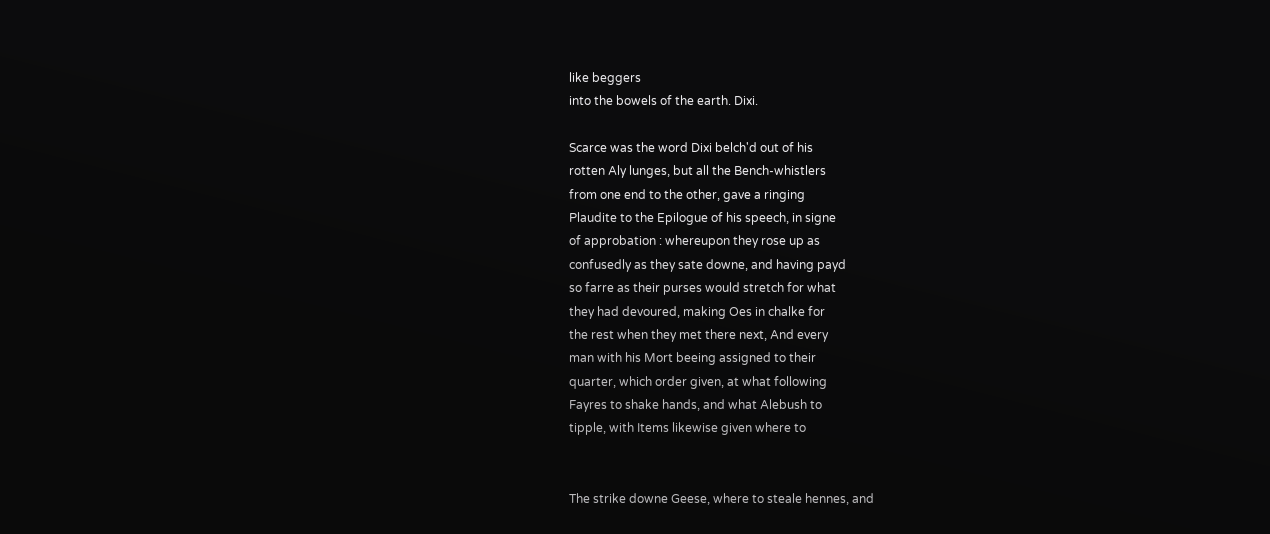like beggers
into the bowels of the earth. Dixi.

Scarce was the word Dixi belch'd out of his
rotten Aly lunges, but all the Bench-whistlers
from one end to the other, gave a ringing
Plaudite to the Epilogue of his speech, in signe
of approbation : whereupon they rose up as
confusedly as they sate downe, and having payd
so farre as their purses would stretch for what
they had devoured, making Oes in chalke for
the rest when they met there next, And every
man with his Mort beeing assigned to their
quarter, which order given, at what following
Fayres to shake hands, and what Alebush to
tipple, with Items likewise given where to


The strike downe Geese, where to steale hennes, and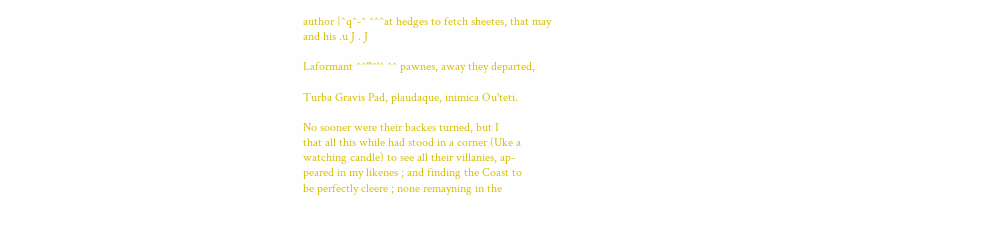author {^q^-^ ^^^at hedges to fetch sheetes, that may
and his .u J . J

Laformant ^^'"^'^ ^^ pawnes, away they departed,

Turba Gravis Pad, plaudaque, inimica Ou'teti.

No sooner were their backes turned, but I
that all this while had stood in a corner (Uke a
watching candle) to see all their villanies, ap-
peared in my likenes ; and finding the Coast to
be perfectly cleere ; none remayning in the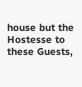house but the Hostesse to these Guests,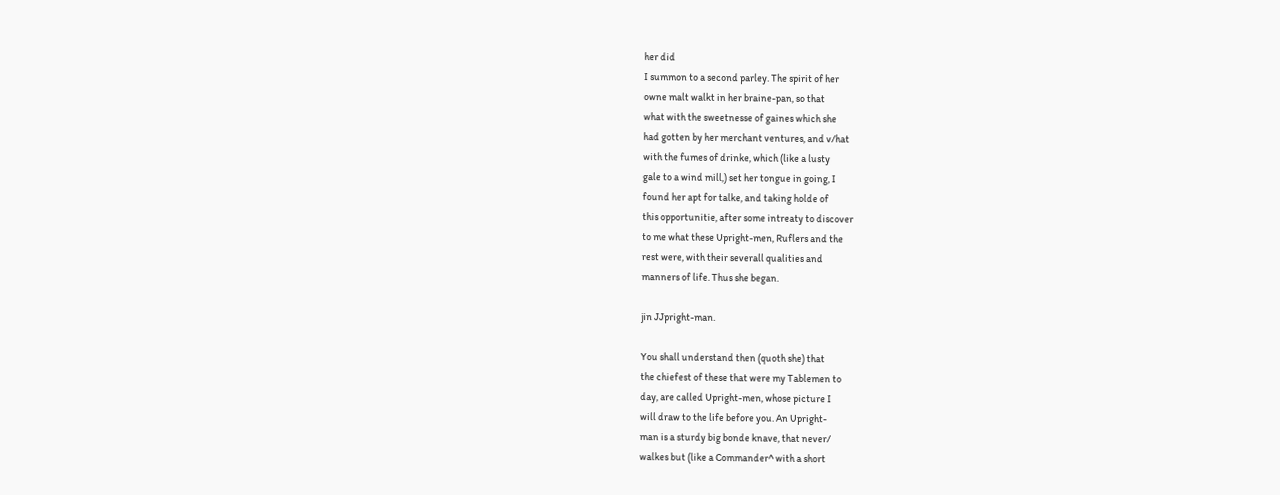her did
I summon to a second parley. The spirit of her
owne malt walkt in her braine-pan, so that
what with the sweetnesse of gaines which she
had gotten by her merchant ventures, and v/hat
with the fumes of drinke, which (like a lusty
gale to a wind mill,) set her tongue in going, I
found her apt for talke, and taking holde of
this opportunitie, after some intreaty to discover
to me what these Upright-men, Ruflers and the
rest were, with their severall qualities and
manners of life. Thus she began.

jin JJpright-man.

You shall understand then (quoth she) that
the chiefest of these that were my Tablemen to
day, are called Upright-men, whose picture I
will draw to the life before you. An Upright-
man is a sturdy big bonde knave, that never/
walkes but (like a Commander^ with a short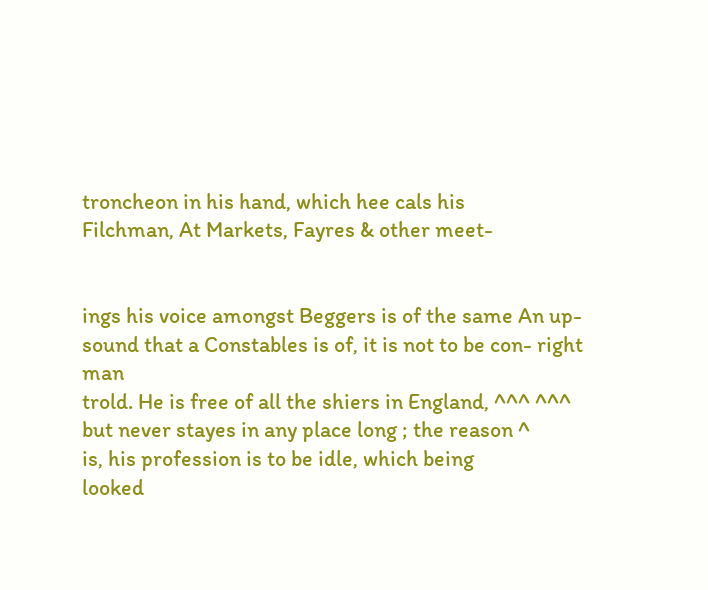troncheon in his hand, which hee cals his
Filchman, At Markets, Fayres & other meet-


ings his voice amongst Beggers is of the same An up-
sound that a Constables is of, it is not to be con- right man
trold. He is free of all the shiers in England, ^^^ ^^^
but never stayes in any place long ; the reason ^
is, his profession is to be idle, which being
looked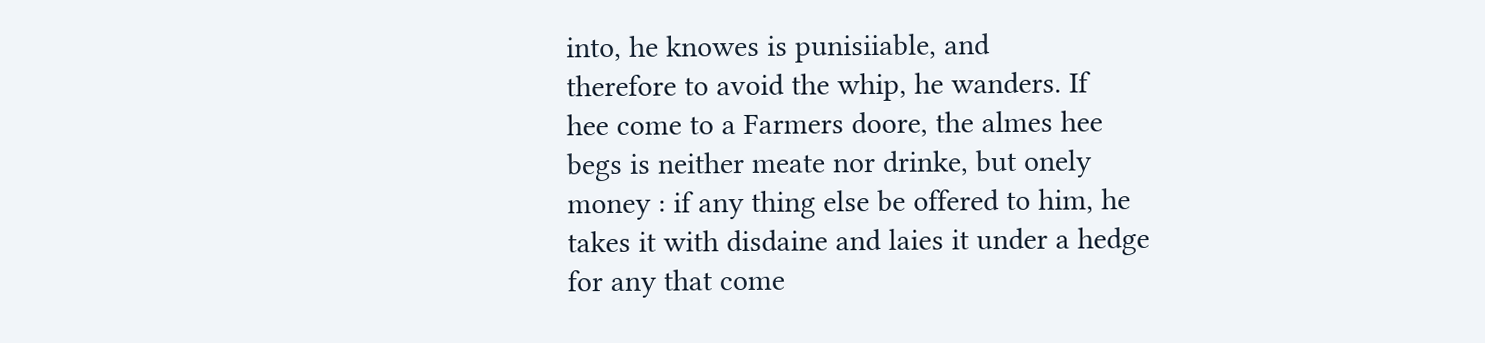into, he knowes is punisiiable, and
therefore to avoid the whip, he wanders. If
hee come to a Farmers doore, the almes hee
begs is neither meate nor drinke, but onely
money : if any thing else be offered to him, he
takes it with disdaine and laies it under a hedge
for any that come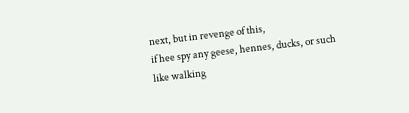next, but in revenge of this,
if hee spy any geese, hennes, ducks, or such
like walking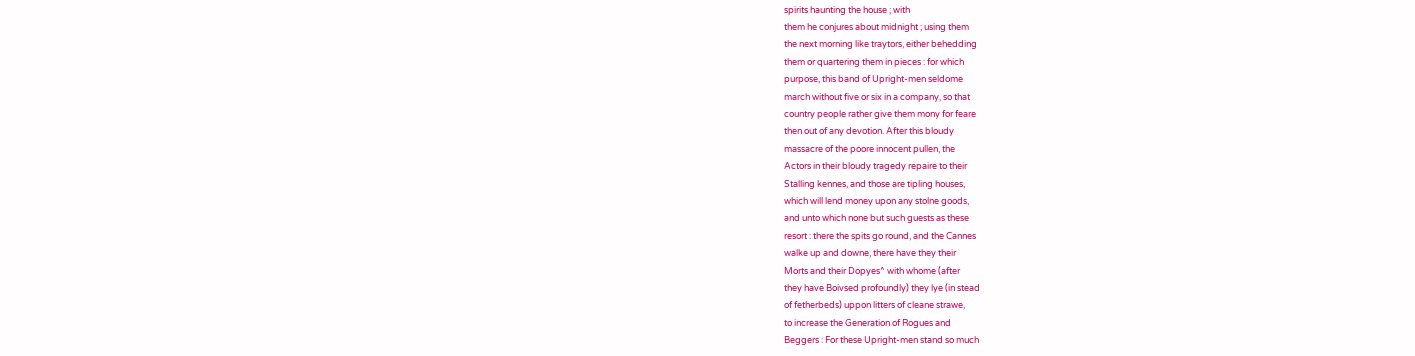spirits haunting the house ; with
them he conjures about midnight ; using them
the next morning like traytors, either behedding
them or quartering them in pieces : for which
purpose, this band of Upright-men seldome
march without five or six in a company, so that
country people rather give them mony for feare
then out of any devotion. After this bloudy
massacre of the poore innocent pullen, the
Actors in their bloudy tragedy repaire to their
Stalling kennes, and those are tipling houses,
which will lend money upon any stolne goods,
and unto which none but such guests as these
resort : there the spits go round, and the Cannes
walke up and downe, there have they their
Morts and their Dopyes^ with whome (after
they have Boivsed profoundly) they lye (in stead
of fetherbeds) uppon litters of cleane strawe,
to increase the Generation of Rogues and
Beggers : For these Upright-men stand so much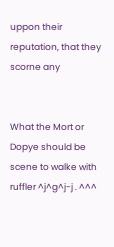uppon their reputation, that they scorne any


What the Mort or Dopye should be scene to walke with
ruffler ^j^g^j-j . ^^^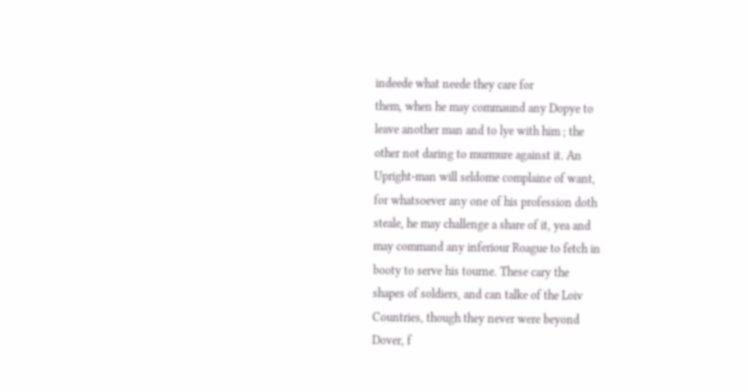indeede what neede they care for
them, when he may commaund any Dopye to
leave another man and to lye with him ; the
other not daring to murmure against it. An
Upright-man will seldome complaine of want,
for whatsoever any one of his profession doth
steale, he may challenge a share of it, yea and
may command any inferiour Roague to fetch in
booty to serve his tourne. These cary the
shapes of soldiers, and can talke of the Loiv
Countries, though they never were beyond
Dover, f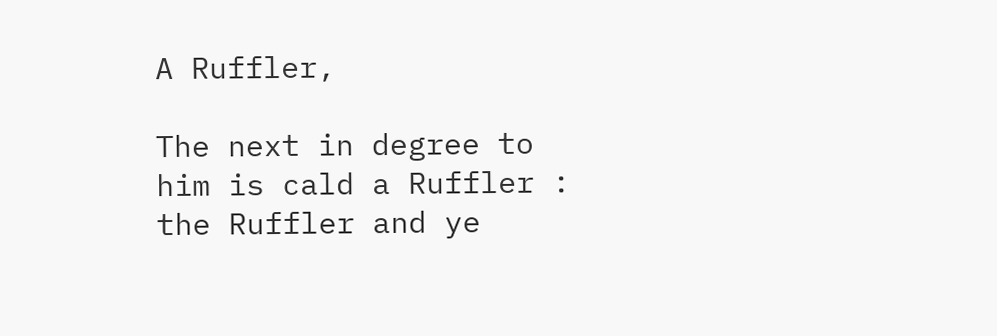A Ruffler,

The next in degree to him is cald a Ruffler :
the Ruffler and ye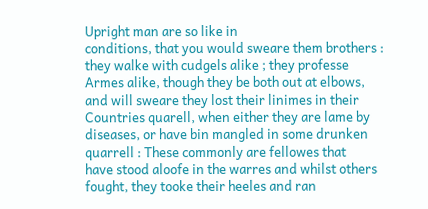Upright man are so like in
conditions, that you would sweare them brothers :
they walke with cudgels alike ; they professe
Armes alike, though they be both out at elbows,
and will sweare they lost their linimes in their
Countries quarell, when either they are lame by
diseases, or have bin mangled in some drunken
quarrell : These commonly are fellowes that
have stood aloofe in the warres and whilst others
fought, they tooke their heeles and ran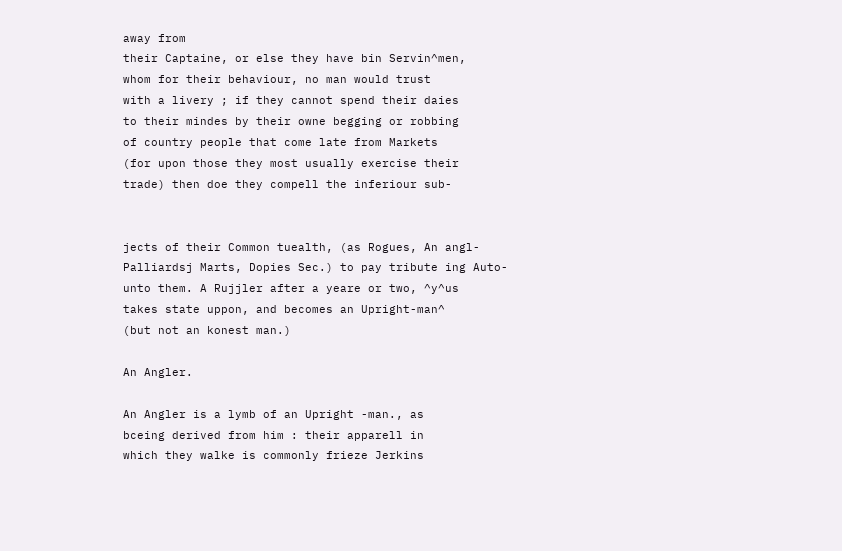away from
their Captaine, or else they have bin Servin^men,
whom for their behaviour, no man would trust
with a livery ; if they cannot spend their daies
to their mindes by their owne begging or robbing
of country people that come late from Markets
(for upon those they most usually exercise their
trade) then doe they compell the inferiour sub-


jects of their Common tuealth, (as Rogues, An angl-
Palliardsj Marts, Dopies Sec.) to pay tribute ing Auto-
unto them. A Rujjler after a yeare or two, ^y^us
takes state uppon, and becomes an Upright-man^
(but not an konest man.)

An Angler.

An Angler is a lymb of an Upright -man., as
bceing derived from him : their apparell in
which they walke is commonly frieze Jerkins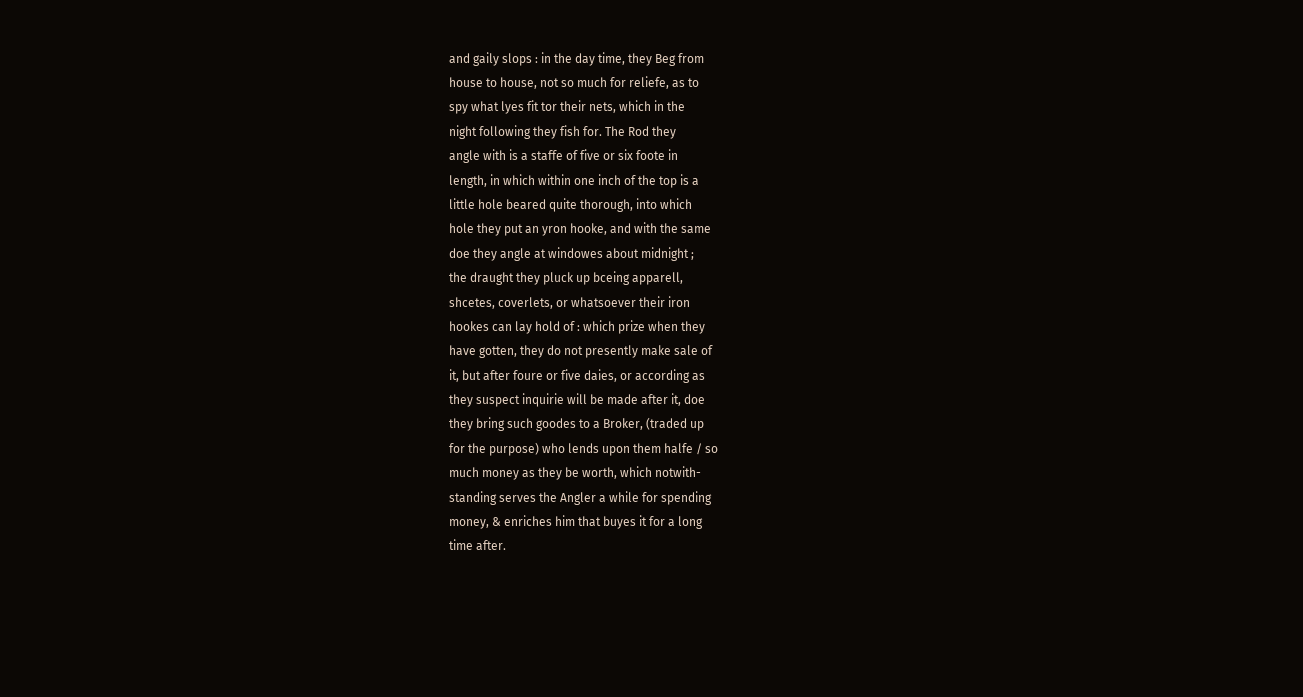and gaily slops : in the day time, they Beg from
house to house, not so much for reliefe, as to
spy what lyes fit tor their nets, which in the
night following they fish for. The Rod they
angle with is a staffe of five or six foote in
length, in which within one inch of the top is a
little hole beared quite thorough, into which
hole they put an yron hooke, and with the same
doe they angle at windowes about midnight ;
the draught they pluck up bceing apparell,
shcetes, coverlets, or whatsoever their iron
hookes can lay hold of : which prize when they
have gotten, they do not presently make sale of
it, but after foure or five daies, or according as
they suspect inquirie will be made after it, doe
they bring such goodes to a Broker, (traded up
for the purpose) who lends upon them halfe / so
much money as they be worth, which notwith-
standing serves the Angler a while for spending
money, & enriches him that buyes it for a long
time after.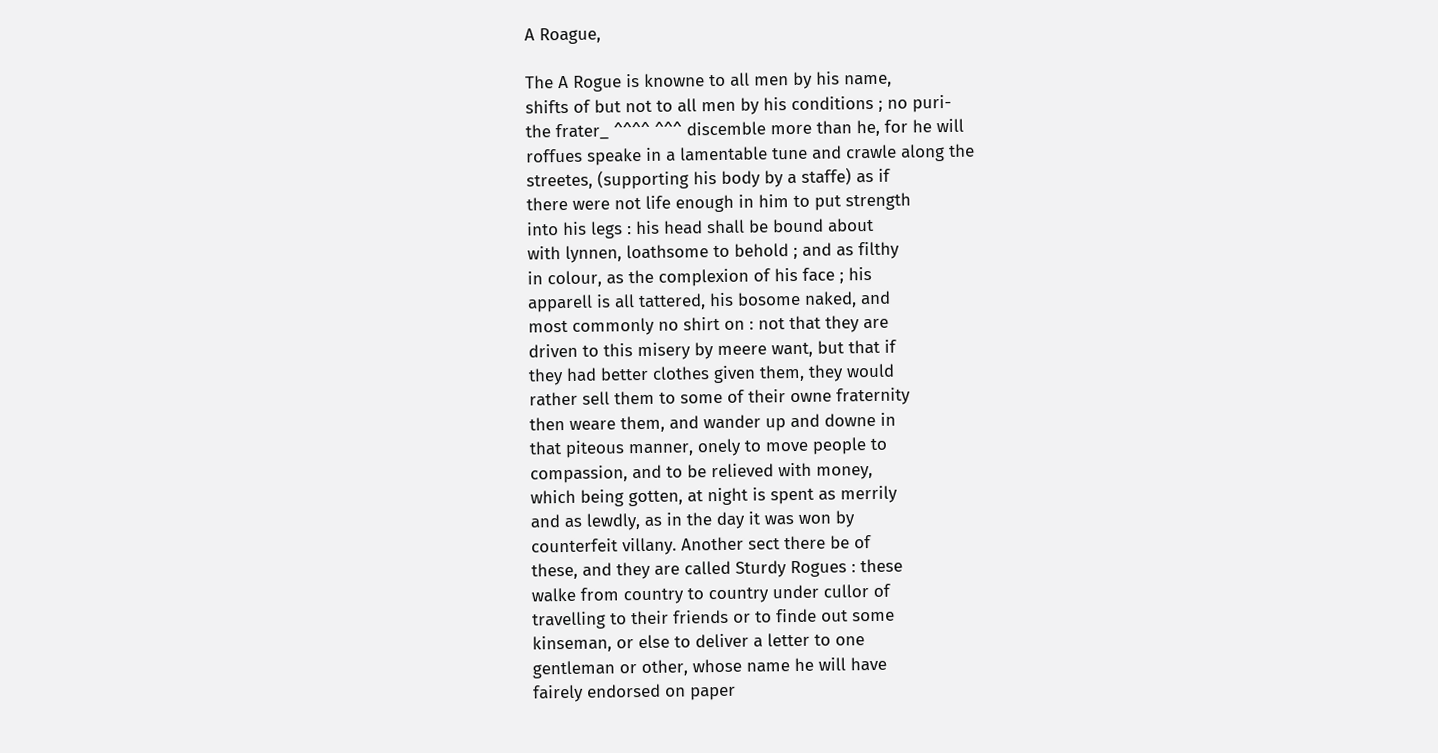A Roague,

The A Rogue is knowne to all men by his name,
shifts of but not to all men by his conditions ; no puri-
the frater_ ^^^^ ^^^ discemble more than he, for he will
roffues speake in a lamentable tune and crawle along the
streetes, (supporting his body by a staffe) as if
there were not life enough in him to put strength
into his legs : his head shall be bound about
with lynnen, loathsome to behold ; and as filthy
in colour, as the complexion of his face ; his
apparell is all tattered, his bosome naked, and
most commonly no shirt on : not that they are
driven to this misery by meere want, but that if
they had better clothes given them, they would
rather sell them to some of their owne fraternity
then weare them, and wander up and downe in
that piteous manner, onely to move people to
compassion, and to be relieved with money,
which being gotten, at night is spent as merrily
and as lewdly, as in the day it was won by
counterfeit villany. Another sect there be of
these, and they are called Sturdy Rogues : these
walke from country to country under cullor of
travelling to their friends or to finde out some
kinseman, or else to deliver a letter to one
gentleman or other, whose name he will have
fairely endorsed on paper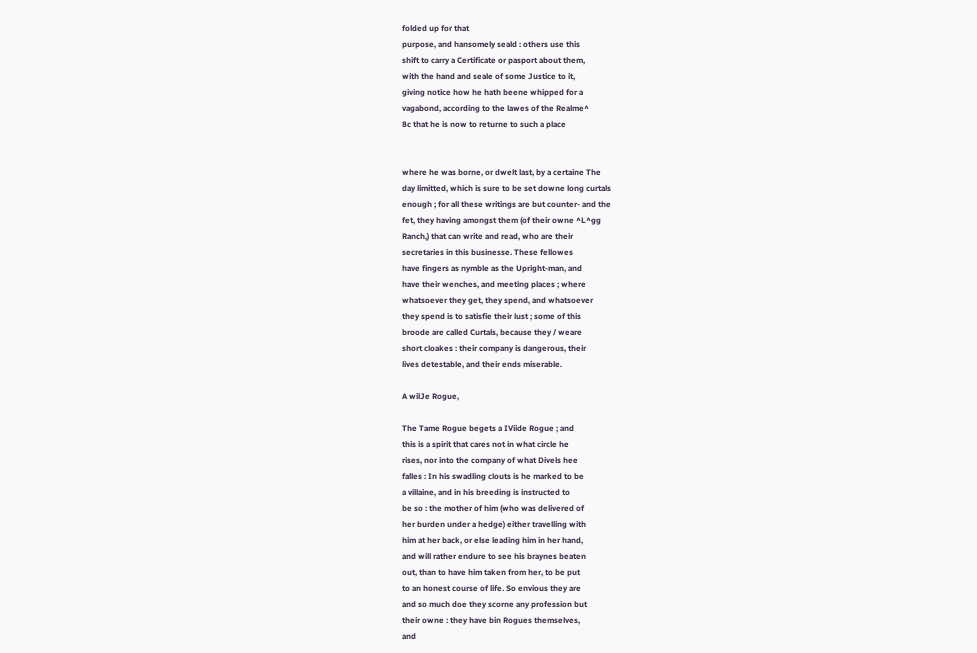folded up for that
purpose, and hansomely seald : others use this
shift to carry a Certificate or pasport about them,
with the hand and seale of some Justice to it,
giving notice how he hath beene whipped for a
vagabond, according to the lawes of the Realme^
8c that he is now to returne to such a place


where he was borne, or dwelt last, by a certaine The
day limitted, which is sure to be set downe long curtals
enough ; for all these writings are but counter- and the
fet, they having amongst them (of their owne ^L^gg
Ranch,) that can write and read, who are their
secretaries in this businesse. These fellowes
have fingers as nymble as the Upright-man, and
have their wenches, and meeting places ; where
whatsoever they get, they spend, and whatsoever
they spend is to satisfie their lust ; some of this
broode are called Curtals, because they / weare
short cloakes : their company is dangerous, their
lives detestable, and their ends miserable.

A wilJe Rogue,

The Tame Rogue begets a IViide Rogue ; and
this is a spirit that cares not in what circle he
rises, nor into the company of what Divels hee
falles : In his swadling clouts is he marked to be
a villaine, and in his breeding is instructed to
be so : the mother of him (who was delivered of
her burden under a hedge) either travelling with
him at her back, or else leading him in her hand,
and will rather endure to see his braynes beaten
out, than to have him taken from her, to be put
to an honest course of life. So envious they are
and so much doe they scorne any profession but
their owne : they have bin Rogues themselves,
and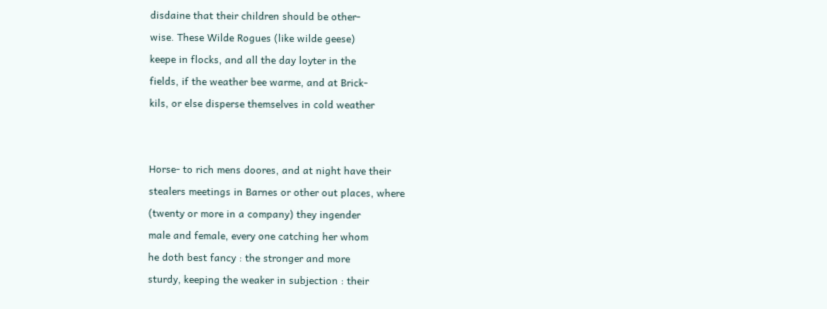disdaine that their children should be other-
wise. These Wilde Rogues (like wilde geese)
keepe in flocks, and all the day loyter in the
fields, if the weather bee warme, and at Brick-
kils, or else disperse themselves in cold weather


Horse- to rich mens doores, and at night have their
stealers meetings in Barnes or other out places, where
(twenty or more in a company) they ingender
male and female, every one catching her whom
he doth best fancy : the stronger and more
sturdy, keeping the weaker in subjection : their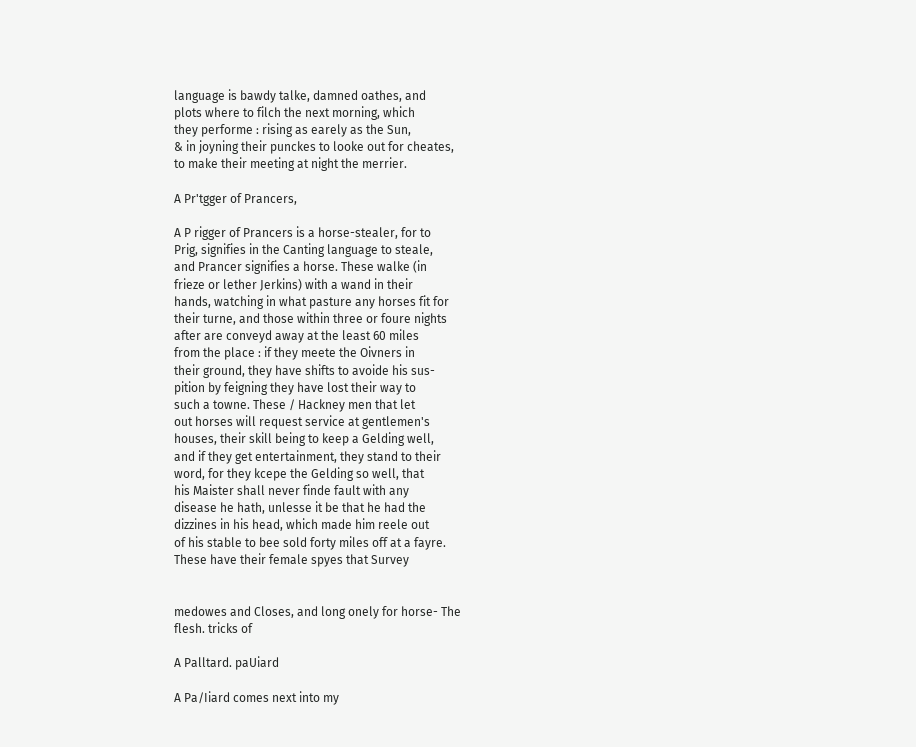language is bawdy talke, damned oathes, and
plots where to filch the next morning, which
they performe : rising as earely as the Sun,
& in joyning their punckes to looke out for cheates,
to make their meeting at night the merrier.

A Pr'tgger of Prancers,

A P rigger of Prancers is a horse-stealer, for to
Prig, signifies in the Canting language to steale,
and Prancer signifies a horse. These walke (in
frieze or lether Jerkins) with a wand in their
hands, watching in what pasture any horses fit for
their turne, and those within three or foure nights
after are conveyd away at the least 60 miles
from the place : if they meete the Oivners in
their ground, they have shifts to avoide his sus-
pition by feigning they have lost their way to
such a towne. These / Hackney men that let
out horses will request service at gentlemen's
houses, their skill being to keep a Gelding well,
and if they get entertainment, they stand to their
word, for they kcepe the Gelding so well, that
his Maister shall never finde fault with any
disease he hath, unlesse it be that he had the
dizzines in his head, which made him reele out
of his stable to bee sold forty miles off at a fayre.
These have their female spyes that Survey


medowes and Closes, and long onely for horse- The
flesh. tricks of

A Palltard. paUiard

A Pa/Iiard comes next into my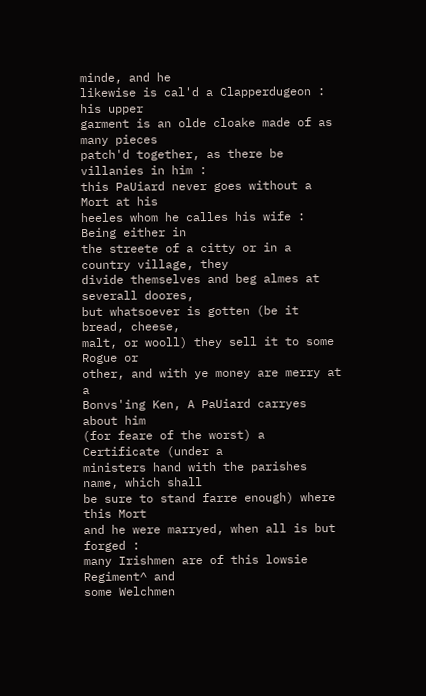minde, and he
likewise is cal'd a Clapperdugeon : his upper
garment is an olde cloake made of as many pieces
patch'd together, as there be villanies in him :
this PaUiard never goes without a Mort at his
heeles whom he calles his wife : Being either in
the streete of a citty or in a country village, they
divide themselves and beg almes at severall doores,
but whatsoever is gotten (be it bread, cheese,
malt, or wooll) they sell it to some Rogue or
other, and with ye money are merry at a
Bonvs'ing Ken, A PaUiard carryes about him
(for feare of the worst) a Certificate (under a
ministers hand with the parishes name, which shall
be sure to stand farre enough) where this Mort
and he were marryed, when all is but forged :
many Irishmen are of this lowsie Regiment^ and
some Welchmen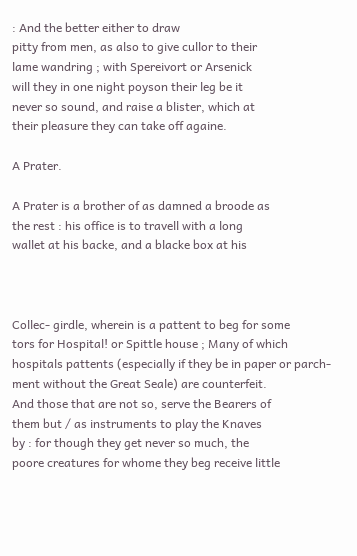: And the better either to draw
pitty from men, as also to give cullor to their
lame wandring ; with Spereivort or Arsenick
will they in one night poyson their leg be it
never so sound, and raise a blister, which at
their pleasure they can take off againe.

A Prater.

A Prater is a brother of as damned a broode as
the rest : his office is to travell with a long
wallet at his backe, and a blacke box at his



Collec- girdle, wherein is a pattent to beg for some
tors for Hospital! or Spittle house ; Many of which
hospitals pattents (especially if they be in paper or parch-
ment without the Great Seale) are counterfeit.
And those that are not so, serve the Bearers of
them but / as instruments to play the Knaves
by : for though they get never so much, the
poore creatures for whome they beg receive little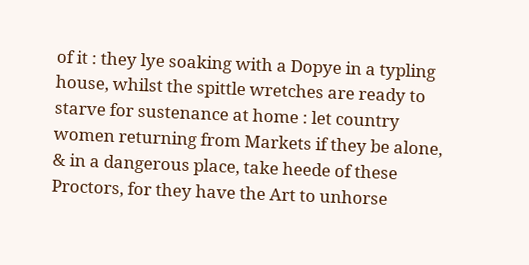of it : they lye soaking with a Dopye in a typling
house, whilst the spittle wretches are ready to
starve for sustenance at home : let country
women returning from Markets if they be alone,
& in a dangerous place, take heede of these
Proctors, for they have the Art to unhorse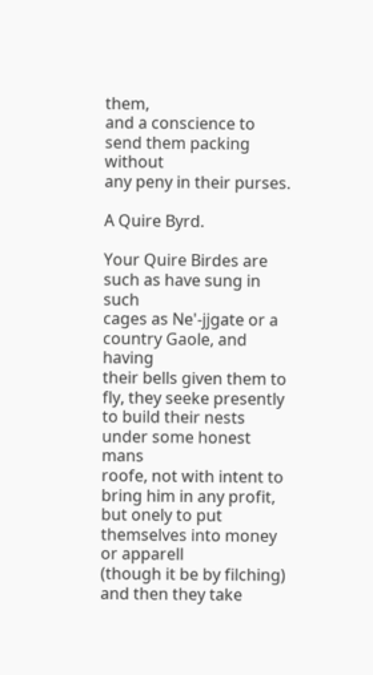them,
and a conscience to send them packing without
any peny in their purses.

A Quire Byrd.

Your Quire Birdes are such as have sung in such
cages as Ne'-jjgate or a country Gaole, and having
their bells given them to fly, they seeke presently
to build their nests under some honest mans
roofe, not with intent to bring him in any profit,
but onely to put themselves into money or apparell
(though it be by filching) and then they take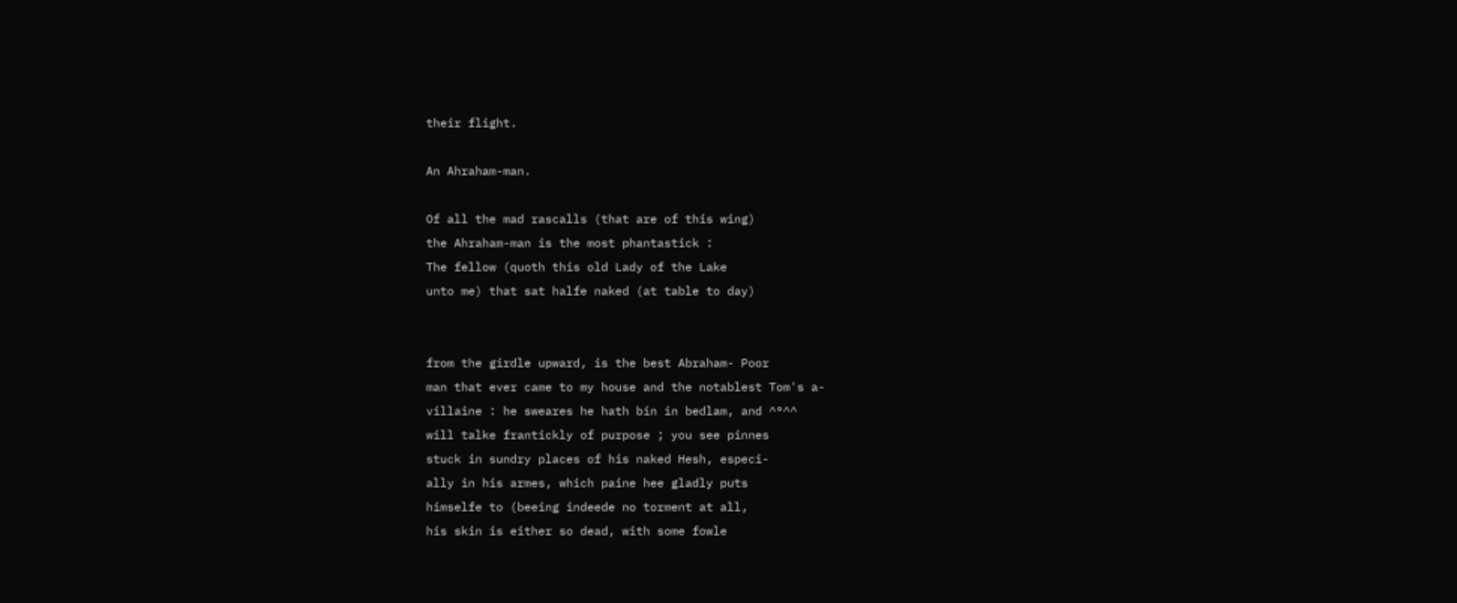their flight.

An Ahraham-man.

Of all the mad rascalls (that are of this wing)
the Ahraham-man is the most phantastick :
The fellow (quoth this old Lady of the Lake
unto me) that sat halfe naked (at table to day)


from the girdle upward, is the best Abraham- Poor
man that ever came to my house and the notablest Tom's a-
villaine : he sweares he hath bin in bedlam, and ^°^^
will talke frantickly of purpose ; you see pinnes
stuck in sundry places of his naked Hesh, especi-
ally in his armes, which paine hee gladly puts
himselfe to (beeing indeede no torment at all,
his skin is either so dead, with some fowle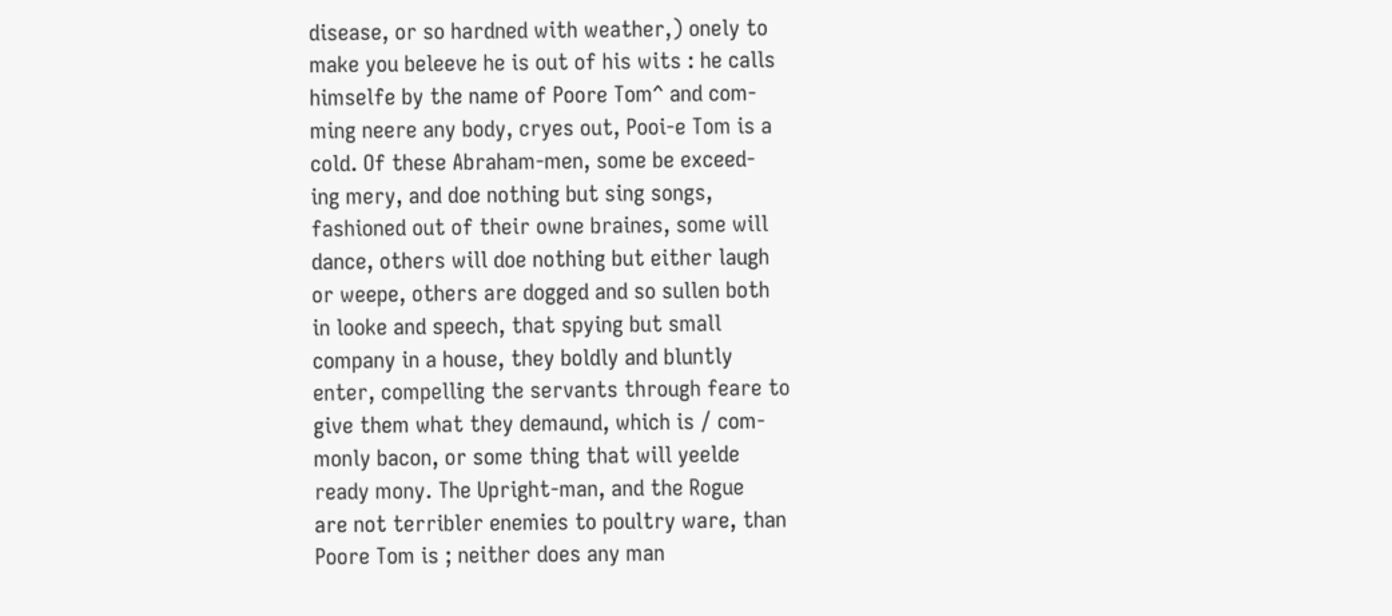disease, or so hardned with weather,) onely to
make you beleeve he is out of his wits : he calls
himselfe by the name of Poore Tom^ and com-
ming neere any body, cryes out, Pooi-e Tom is a
cold. Of these Abraham-men, some be exceed-
ing mery, and doe nothing but sing songs,
fashioned out of their owne braines, some will
dance, others will doe nothing but either laugh
or weepe, others are dogged and so sullen both
in looke and speech, that spying but small
company in a house, they boldly and bluntly
enter, compelling the servants through feare to
give them what they demaund, which is / com-
monly bacon, or some thing that will yeelde
ready mony. The Upright-man, and the Rogue
are not terribler enemies to poultry ware, than
Poore Tom is ; neither does any man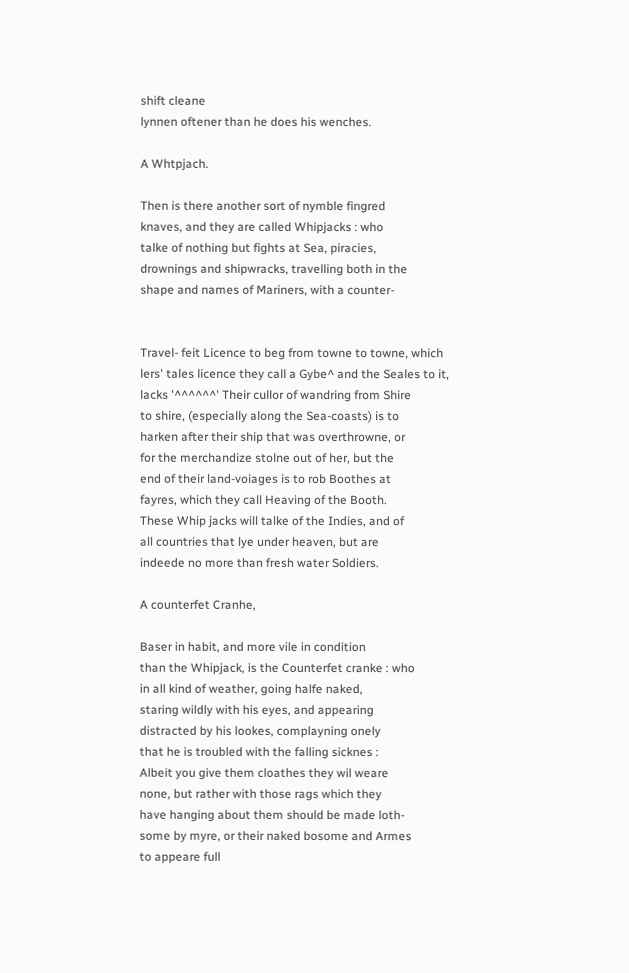shift cleane
lynnen oftener than he does his wenches.

A Whtpjach.

Then is there another sort of nymble fingred
knaves, and they are called Whipjacks : who
talke of nothing but fights at Sea, piracies,
drownings and shipwracks, travelling both in the
shape and names of Mariners, with a counter-


Travel- feit Licence to beg from towne to towne, which
lers' tales licence they call a Gybe^ and the Seales to it,
lacks '^^^^^^' Their cullor of wandring from Shire
to shire, (especially along the Sea-coasts) is to
harken after their ship that was overthrowne, or
for the merchandize stolne out of her, but the
end of their land-voiages is to rob Boothes at
fayres, which they call Heaving of the Booth.
These Whip jacks will talke of the Indies, and of
all countries that lye under heaven, but are
indeede no more than fresh water Soldiers.

A counterfet Cranhe,

Baser in habit, and more vile in condition
than the Whipjack, is the Counterfet cranke : who
in all kind of weather, going halfe naked,
staring wildly with his eyes, and appearing
distracted by his lookes, complayning onely
that he is troubled with the falling sicknes :
Albeit you give them cloathes they wil weare
none, but rather with those rags which they
have hanging about them should be made loth-
some by myre, or their naked bosome and Armes
to appeare full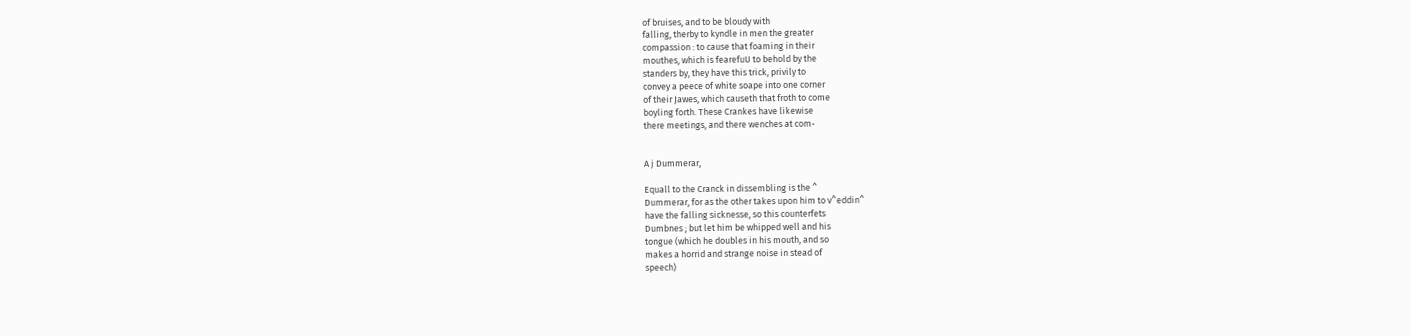of bruises, and to be bloudy with
falling, therby to kyndle in men the greater
compassion : to cause that foaming in their
mouthes, which is fearefuU to behold by the
standers by, they have this trick, privily to
convey a peece of white soape into one corner
of their Jawes, which causeth that froth to come
boyling forth. These Crankes have likewise
there meetings, and there wenches at com-


A j Dummerar,

Equall to the Cranck in dissembling is the ^
Dummerar, for as the other takes upon him to v^eddin^
have the falling sicknesse, so this counterfets
Dumbnes ; but let him be whipped well and his
tongue (which he doubles in his mouth, and so
makes a horrid and strange noise in stead of
speech)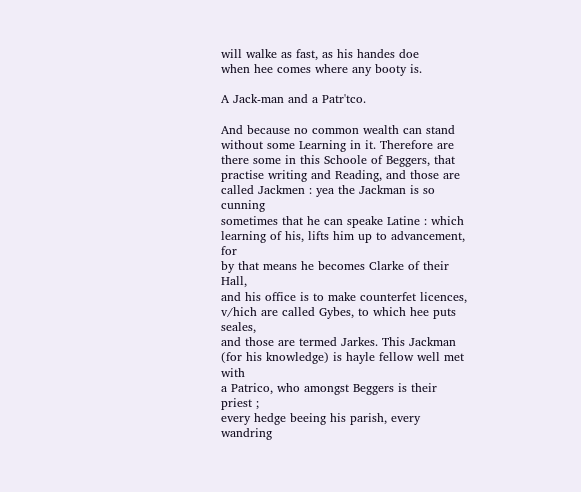will walke as fast, as his handes doe
when hee comes where any booty is.

A Jack-man and a Patr'tco.

And because no common wealth can stand
without some Learning in it. Therefore are
there some in this Schoole of Beggers, that
practise writing and Reading, and those are
called Jackmen : yea the Jackman is so cunning
sometimes that he can speake Latine : which
learning of his, lifts him up to advancement, for
by that means he becomes Clarke of their Hall,
and his office is to make counterfet licences,
v/hich are called Gybes, to which hee puts seales,
and those are termed Jarkes. This Jackman
(for his knowledge) is hayle fellow well met with
a Patrico, who amongst Beggers is their priest ;
every hedge beeing his parish, every wandring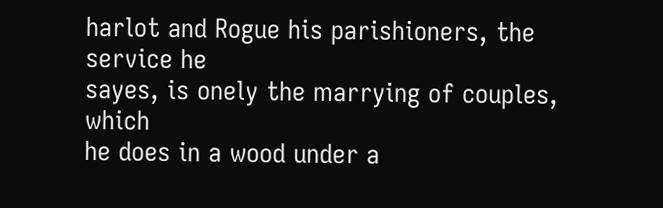harlot and Rogue his parishioners, the service he
sayes, is onely the marrying of couples, which
he does in a wood under a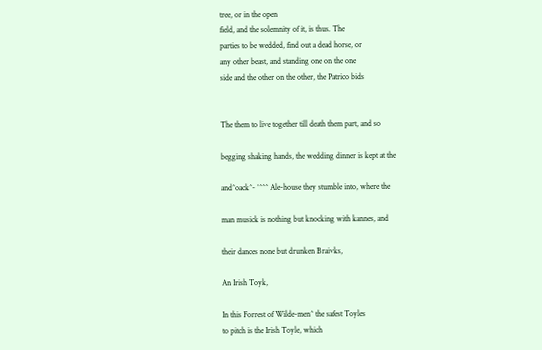tree, or in the open
field, and the solemnity of it, is thus. The
parties to be wedded, find out a dead horse, or
any other beast, and standing one on the one
side and the other on the other, the Patrico bids


The them to live together till death them part, and so

begging shaking hands, the wedding dinner is kept at the

and^oack^- °^^^ Ale-house they stumble into, where the

man musick is nothing but knocking with kannes, and

their dances none but drunken Braivks,

An Irish Toyk,

In this Forrest of Wilde-men^ the safest Toyles
to pitch is the Irish Toyle, which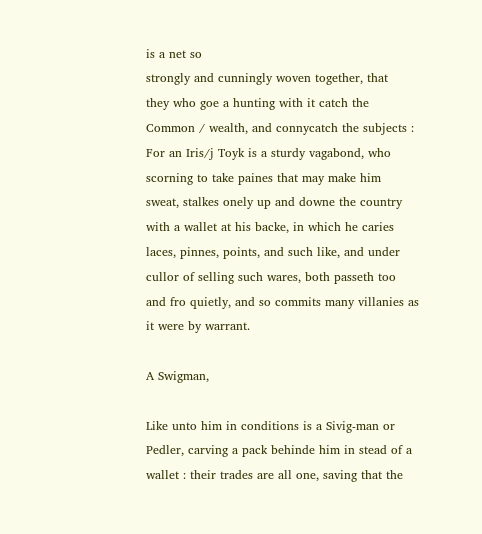is a net so
strongly and cunningly woven together, that
they who goe a hunting with it catch the
Common / wealth, and connycatch the subjects :
For an Iris/j Toyk is a sturdy vagabond, who
scorning to take paines that may make him
sweat, stalkes onely up and downe the country
with a wallet at his backe, in which he caries
laces, pinnes, points, and such like, and under
cullor of selling such wares, both passeth too
and fro quietly, and so commits many villanies as
it were by warrant.

A Swigman,

Like unto him in conditions is a Sivig-man or
Pedler, carving a pack behinde him in stead of a
wallet : their trades are all one, saving that the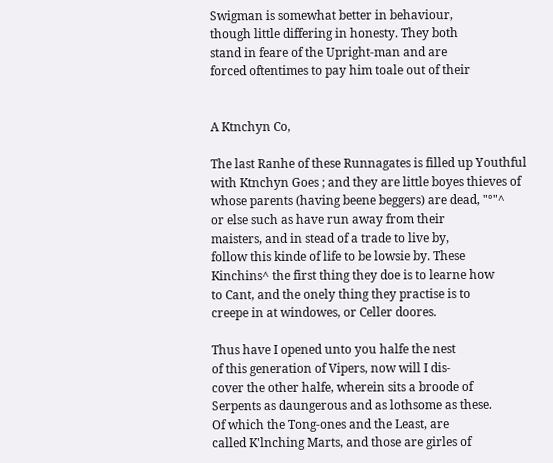Swigman is somewhat better in behaviour,
though little differing in honesty. They both
stand in feare of the Upright-man and are
forced oftentimes to pay him toale out of their


A Ktnchyn Co,

The last Ranhe of these Runnagates is filled up Youthful
with Ktnchyn Goes ; and they are little boyes thieves of
whose parents (having beene beggers) are dead, "°"^
or else such as have run away from their
maisters, and in stead of a trade to live by,
follow this kinde of life to be lowsie by. These
Kinchins^ the first thing they doe is to learne how
to Cant, and the onely thing they practise is to
creepe in at windowes, or Celler doores.

Thus have I opened unto you halfe the nest
of this generation of Vipers, now will I dis-
cover the other halfe, wherein sits a broode of
Serpents as daungerous and as lothsome as these.
Of which the Tong-ones and the Least, are
called K'lnching Marts, and those are girles of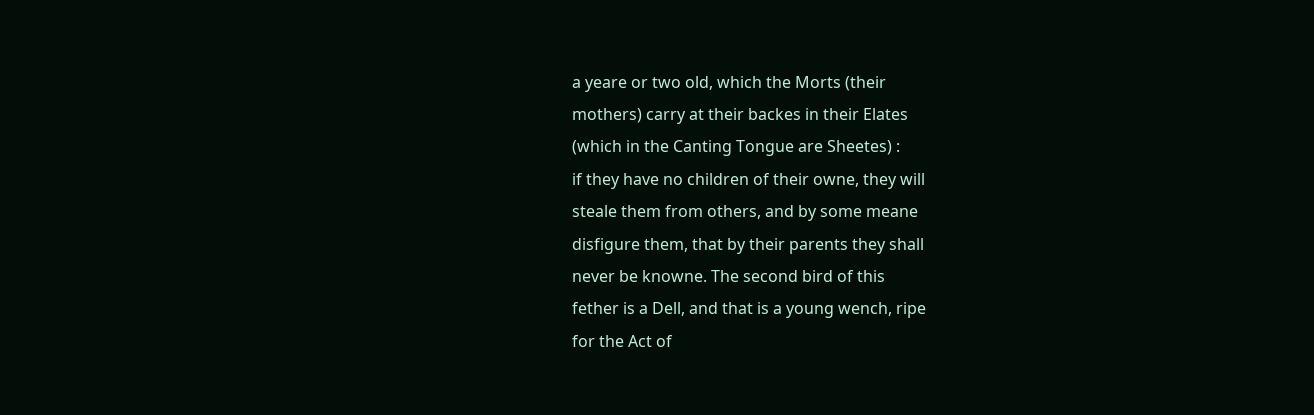a yeare or two old, which the Morts (their
mothers) carry at their backes in their Elates
(which in the Canting Tongue are Sheetes) :
if they have no children of their owne, they will
steale them from others, and by some meane
disfigure them, that by their parents they shall
never be knowne. The second bird of this
fether is a Dell, and that is a young wench, ripe
for the Act of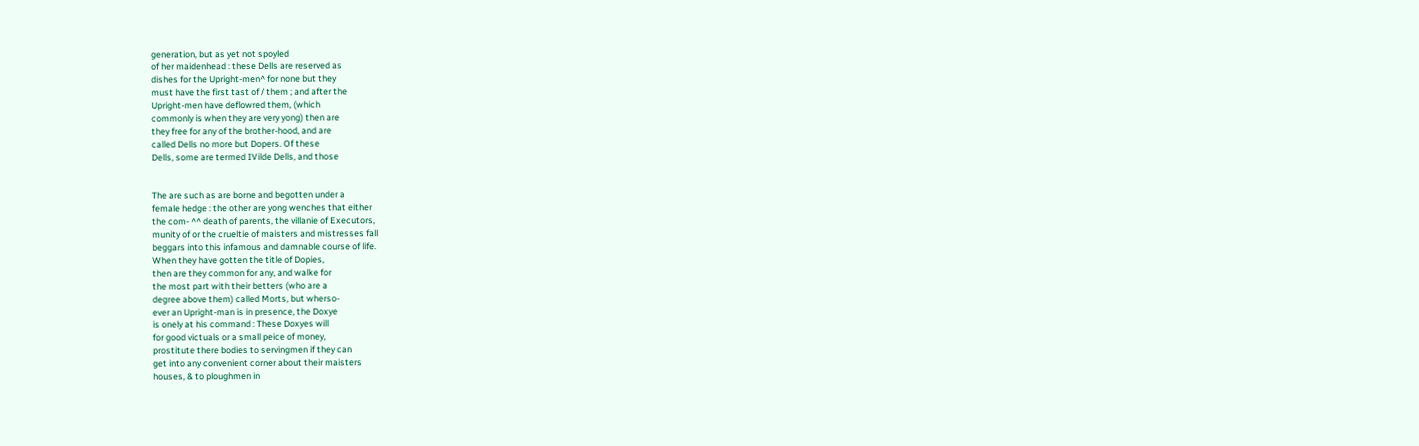generation, but as yet not spoyled
of her maidenhead : these Dells are reserved as
dishes for the Upright-men^ for none but they
must have the first tast of / them ; and after the
Upright-men have deflowred them, (which
commonly is when they are very yong) then are
they free for any of the brother-hood, and are
called Dells no more but Dopers. Of these
Dells, some are termed IVilde Dells, and those


The are such as are borne and begotten under a
female hedge : the other are yong wenches that either
the com- ^^ death of parents, the villanie of Executors,
munity of or the crueltie of maisters and mistresses fall
beggars into this infamous and damnable course of life.
When they have gotten the title of Dopies,
then are they common for any, and walke for
the most part with their betters (who are a
degree above them) called Morts, but wherso-
ever an Upright-man is in presence, the Doxye
is onely at his command : These Doxyes will
for good victuals or a small peice of money,
prostitute there bodies to servingmen if they can
get into any convenient corner about their maisters
houses, & to ploughmen in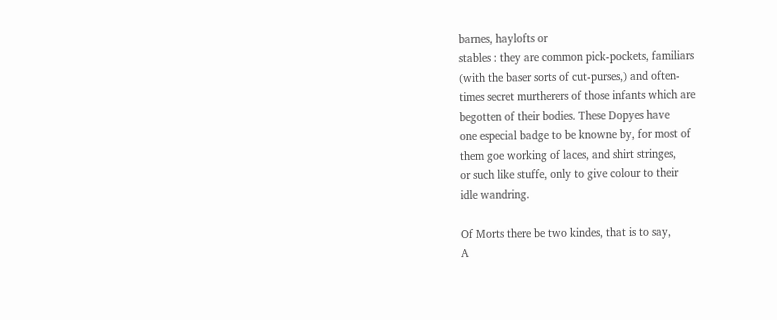barnes, haylofts or
stables : they are common pick-pockets, familiars
(with the baser sorts of cut-purses,) and often-
times secret murtherers of those infants which are
begotten of their bodies. These Dopyes have
one especial badge to be knowne by, for most of
them goe working of laces, and shirt stringes,
or such like stuffe, only to give colour to their
idle wandring.

Of Morts there be two kindes, that is to say,
A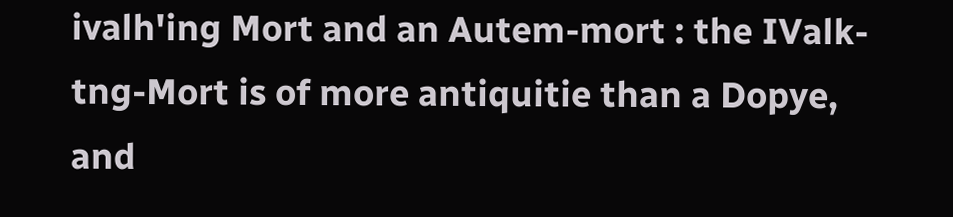ivalh'ing Mort and an Autem-mort : the IValk-
tng-Mort is of more antiquitie than a Dopye, and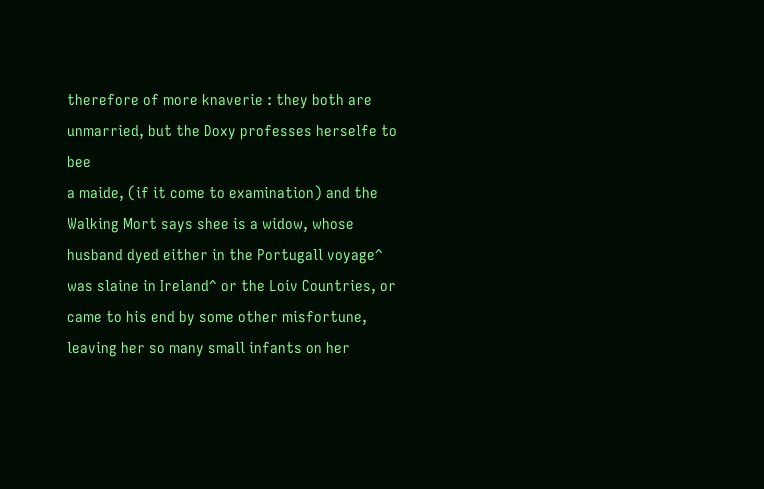therefore of more knaverie : they both are
unmarried, but the Doxy professes herselfe to bee
a maide, (if it come to examination) and the
Walking Mort says shee is a widow, whose
husband dyed either in the Portugall voyage^
was slaine in Ireland^ or the Loiv Countries, or
came to his end by some other misfortune,
leaving her so many small infants on her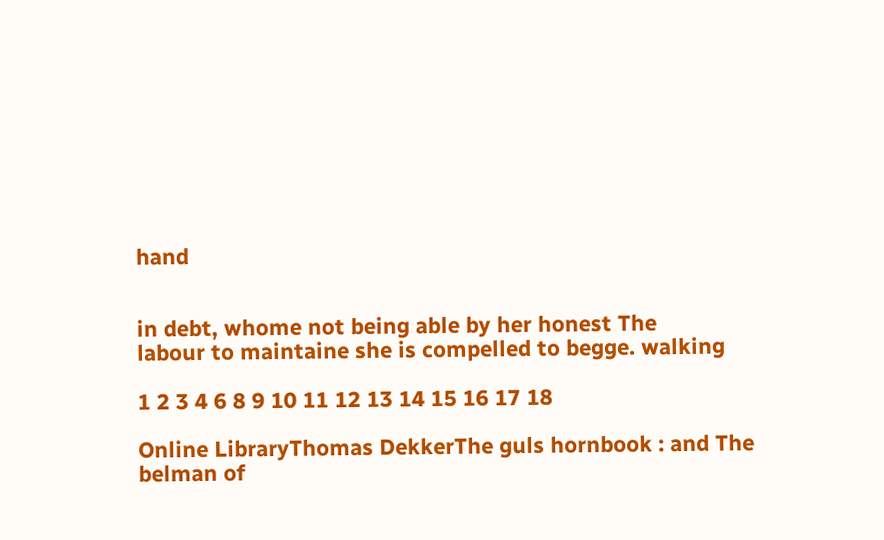hand


in debt, whome not being able by her honest The
labour to maintaine she is compelled to begge. walking

1 2 3 4 6 8 9 10 11 12 13 14 15 16 17 18

Online LibraryThomas DekkerThe guls hornbook : and The belman of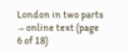London in two parts → online text (page 6 of 18)